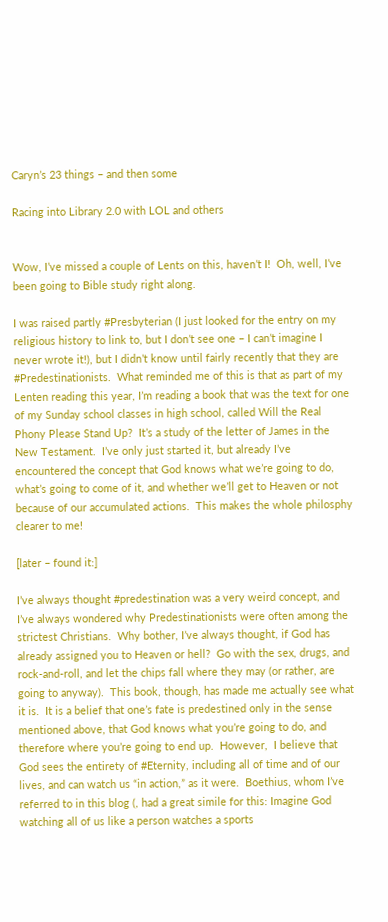Caryn’s 23 things – and then some

Racing into Library 2.0 with LOL and others


Wow, I’ve missed a couple of Lents on this, haven’t I!  Oh, well, I’ve been going to Bible study right along.

I was raised partly #Presbyterian (I just looked for the entry on my religious history to link to, but I don’t see one – I can’t imagine I never wrote it!), but I didn’t know until fairly recently that they are #Predestinationists.  What reminded me of this is that as part of my Lenten reading this year, I’m reading a book that was the text for one of my Sunday school classes in high school, called Will the Real Phony Please Stand Up?  It’s a study of the letter of James in the New Testament.  I’ve only just started it, but already I’ve encountered the concept that God knows what we’re going to do, what’s going to come of it, and whether we’ll get to Heaven or not because of our accumulated actions.  This makes the whole philosphy clearer to me!

[later – found it:]

I’ve always thought #predestination was a very weird concept, and I’ve always wondered why Predestinationists were often among the strictest Christians.  Why bother, I’ve always thought, if God has already assigned you to Heaven or hell?  Go with the sex, drugs, and rock-and-roll, and let the chips fall where they may (or rather, are going to anyway).  This book, though, has made me actually see what it is.  It is a belief that one’s fate is predestined only in the sense mentioned above, that God knows what you’re going to do, and therefore where you’re going to end up.  However,  I believe that God sees the entirety of #Eternity, including all of time and of our lives, and can watch us “in action,” as it were.  Boethius, whom I’ve referred to in this blog (, had a great simile for this: Imagine God watching all of us like a person watches a sports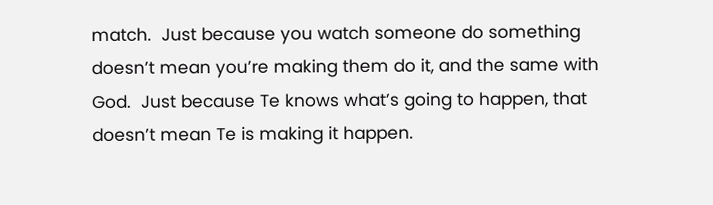match.  Just because you watch someone do something doesn’t mean you’re making them do it, and the same with God.  Just because Te knows what’s going to happen, that doesn’t mean Te is making it happen.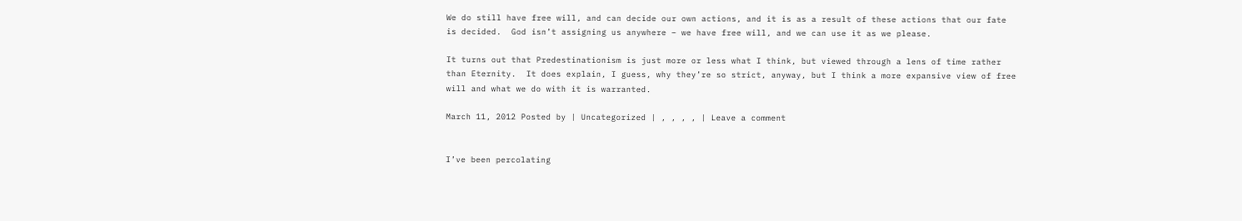We do still have free will, and can decide our own actions, and it is as a result of these actions that our fate is decided.  God isn’t assigning us anywhere – we have free will, and we can use it as we please.

It turns out that Predestinationism is just more or less what I think, but viewed through a lens of time rather than Eternity.  It does explain, I guess, why they’re so strict, anyway, but I think a more expansive view of free will and what we do with it is warranted.

March 11, 2012 Posted by | Uncategorized | , , , , | Leave a comment


I’ve been percolating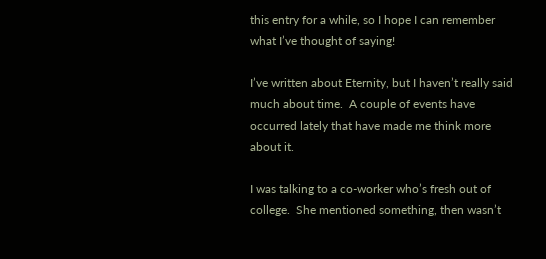this entry for a while, so I hope I can remember what I’ve thought of saying!

I’ve written about Eternity, but I haven’t really said much about time.  A couple of events have occurred lately that have made me think more about it.

I was talking to a co-worker who’s fresh out of college.  She mentioned something, then wasn’t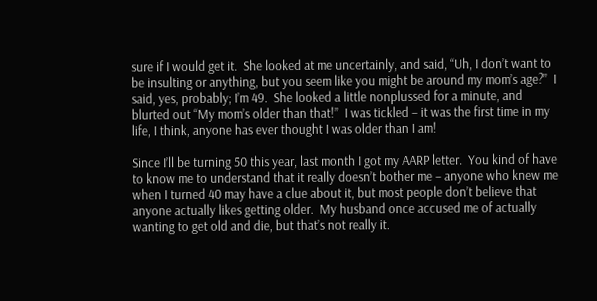sure if I would get it.  She looked at me uncertainly, and said, “Uh, I don’t want to be insulting or anything, but you seem like you might be around my mom’s age?”  I said, yes, probably; I’m 49.  She looked a little nonplussed for a minute, and blurted out “My mom’s older than that!”  I was tickled – it was the first time in my life, I think, anyone has ever thought I was older than I am!

Since I’ll be turning 50 this year, last month I got my AARP letter.  You kind of have to know me to understand that it really doesn’t bother me – anyone who knew me when I turned 40 may have a clue about it, but most people don’t believe that anyone actually likes getting older.  My husband once accused me of actually wanting to get old and die, but that’s not really it.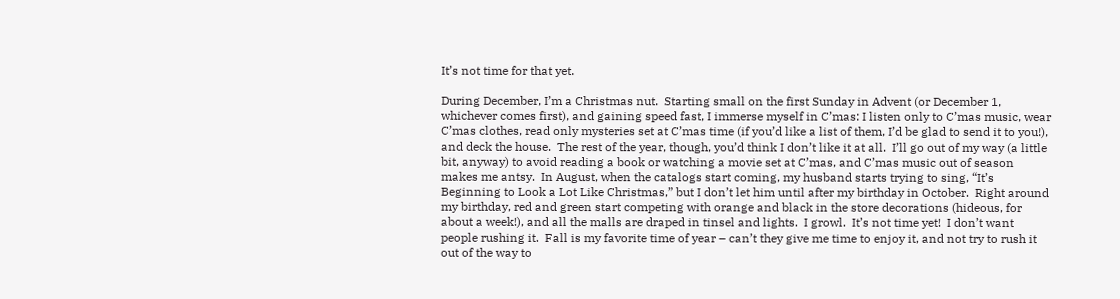It’s not time for that yet.

During December, I’m a Christmas nut.  Starting small on the first Sunday in Advent (or December 1, whichever comes first), and gaining speed fast, I immerse myself in C’mas: I listen only to C’mas music, wear C’mas clothes, read only mysteries set at C’mas time (if you’d like a list of them, I’d be glad to send it to you!), and deck the house.  The rest of the year, though, you’d think I don’t like it at all.  I’ll go out of my way (a little bit, anyway) to avoid reading a book or watching a movie set at C’mas, and C’mas music out of season makes me antsy.  In August, when the catalogs start coming, my husband starts trying to sing, “It’s Beginning to Look a Lot Like Christmas,” but I don’t let him until after my birthday in October.  Right around my birthday, red and green start competing with orange and black in the store decorations (hideous, for about a week!), and all the malls are draped in tinsel and lights.  I growl.  It’s not time yet!  I don’t want people rushing it.  Fall is my favorite time of year – can’t they give me time to enjoy it, and not try to rush it out of the way to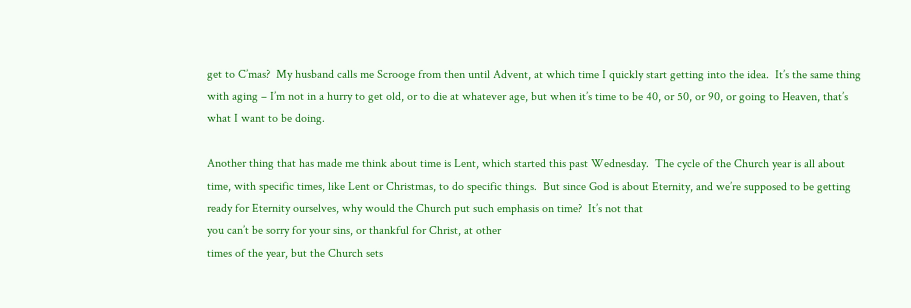get to C’mas?  My husband calls me Scrooge from then until Advent, at which time I quickly start getting into the idea.  It’s the same thing with aging – I’m not in a hurry to get old, or to die at whatever age, but when it’s time to be 40, or 50, or 90, or going to Heaven, that’s what I want to be doing.

Another thing that has made me think about time is Lent, which started this past Wednesday.  The cycle of the Church year is all about time, with specific times, like Lent or Christmas, to do specific things.  But since God is about Eternity, and we’re supposed to be getting ready for Eternity ourselves, why would the Church put such emphasis on time?  It’s not that
you can’t be sorry for your sins, or thankful for Christ, at other
times of the year, but the Church sets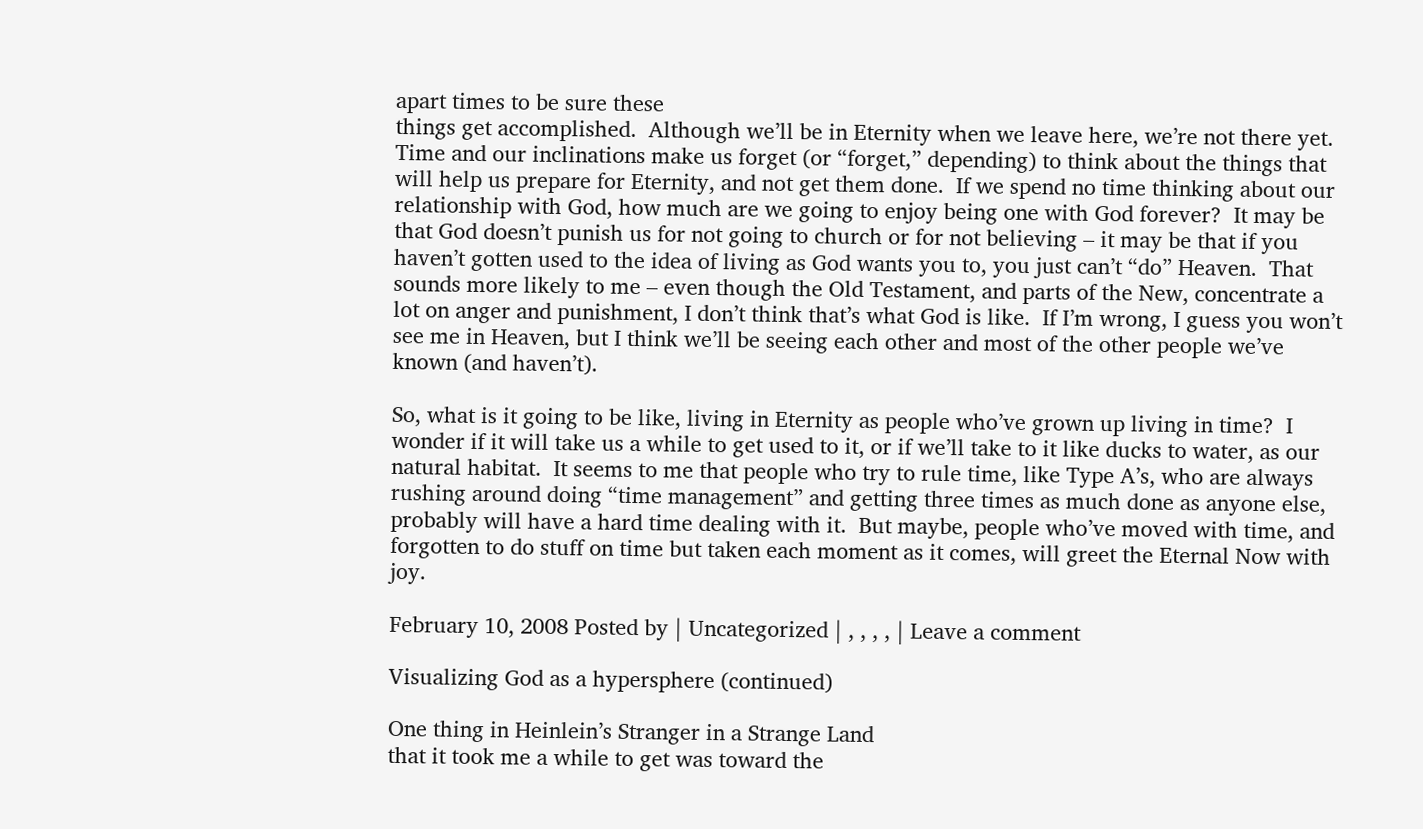apart times to be sure these
things get accomplished.  Although we’ll be in Eternity when we leave here, we’re not there yet.  Time and our inclinations make us forget (or “forget,” depending) to think about the things that will help us prepare for Eternity, and not get them done.  If we spend no time thinking about our relationship with God, how much are we going to enjoy being one with God forever?  It may be that God doesn’t punish us for not going to church or for not believing – it may be that if you haven’t gotten used to the idea of living as God wants you to, you just can’t “do” Heaven.  That sounds more likely to me – even though the Old Testament, and parts of the New, concentrate a lot on anger and punishment, I don’t think that’s what God is like.  If I’m wrong, I guess you won’t see me in Heaven, but I think we’ll be seeing each other and most of the other people we’ve known (and haven’t).

So, what is it going to be like, living in Eternity as people who’ve grown up living in time?  I wonder if it will take us a while to get used to it, or if we’ll take to it like ducks to water, as our natural habitat.  It seems to me that people who try to rule time, like Type A’s, who are always rushing around doing “time management” and getting three times as much done as anyone else, probably will have a hard time dealing with it.  But maybe, people who’ve moved with time, and forgotten to do stuff on time but taken each moment as it comes, will greet the Eternal Now with joy.

February 10, 2008 Posted by | Uncategorized | , , , , | Leave a comment

Visualizing God as a hypersphere (continued)

One thing in Heinlein’s Stranger in a Strange Land
that it took me a while to get was toward the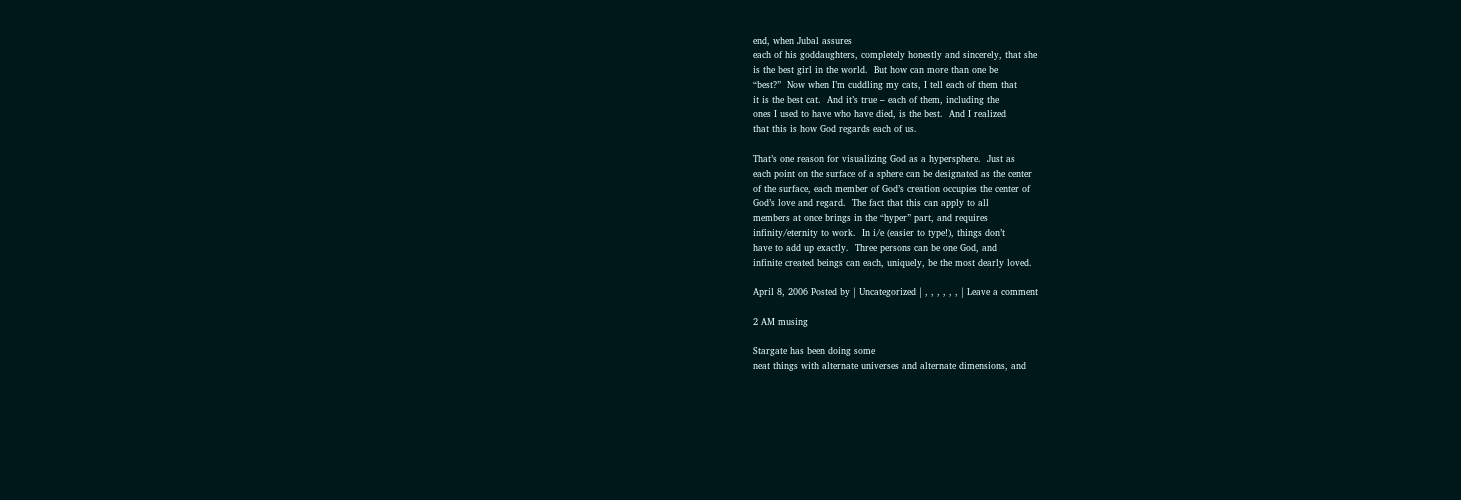end, when Jubal assures
each of his goddaughters, completely honestly and sincerely, that she
is the best girl in the world.  But how can more than one be
“best?”  Now when I’m cuddling my cats, I tell each of them that
it is the best cat.  And it’s true – each of them, including the
ones I used to have who have died, is the best.  And I realized
that this is how God regards each of us.

That’s one reason for visualizing God as a hypersphere.  Just as
each point on the surface of a sphere can be designated as the center
of the surface, each member of God’s creation occupies the center of
God’s love and regard.  The fact that this can apply to all
members at once brings in the “hyper” part, and requires
infinity/eternity to work.  In i/e (easier to type!), things don’t
have to add up exactly.  Three persons can be one God, and
infinite created beings can each, uniquely, be the most dearly loved.

April 8, 2006 Posted by | Uncategorized | , , , , , , | Leave a comment

2 AM musing

Stargate has been doing some
neat things with alternate universes and alternate dimensions, and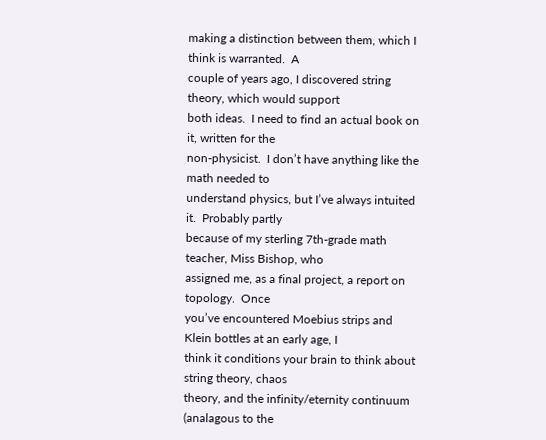making a distinction between them, which I think is warranted.  A
couple of years ago, I discovered string theory, which would support
both ideas.  I need to find an actual book on it, written for the
non-physicist.  I don’t have anything like the math needed to
understand physics, but I’ve always intuited it.  Probably partly
because of my sterling 7th-grade math teacher, Miss Bishop, who
assigned me, as a final project, a report on topology.  Once
you’ve encountered Moebius strips and Klein bottles at an early age, I
think it conditions your brain to think about string theory, chaos
theory, and the infinity/eternity continuum (analagous to the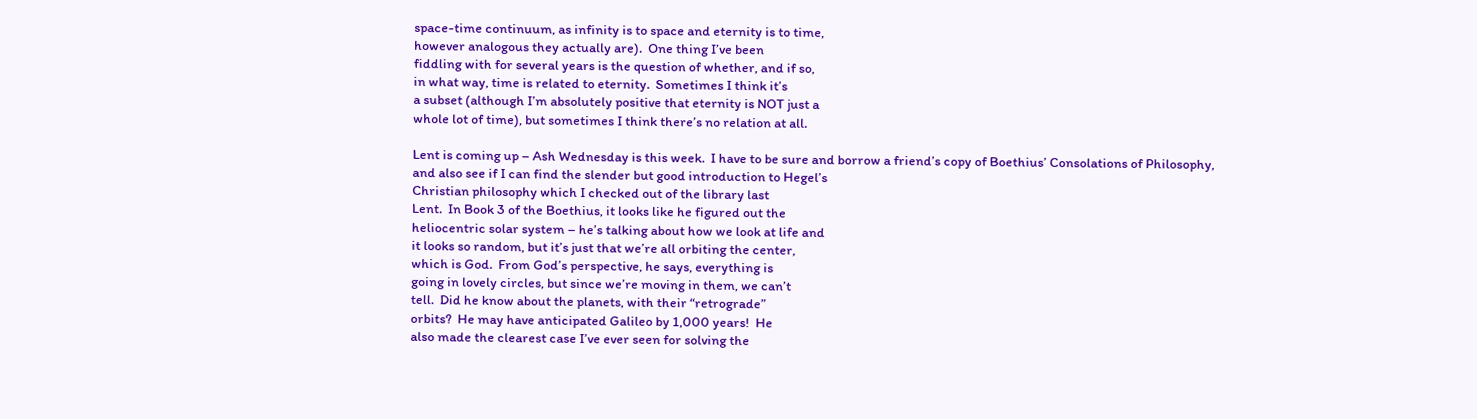space-time continuum, as infinity is to space and eternity is to time,
however analogous they actually are).  One thing I’ve been
fiddling with for several years is the question of whether, and if so,
in what way, time is related to eternity.  Sometimes I think it’s
a subset (although I’m absolutely positive that eternity is NOT just a
whole lot of time), but sometimes I think there’s no relation at all.

Lent is coming up – Ash Wednesday is this week.  I have to be sure and borrow a friend’s copy of Boethius’ Consolations of Philosophy,
and also see if I can find the slender but good introduction to Hegel’s
Christian philosophy which I checked out of the library last
Lent.  In Book 3 of the Boethius, it looks like he figured out the
heliocentric solar system – he’s talking about how we look at life and
it looks so random, but it’s just that we’re all orbiting the center,
which is God.  From God’s perspective, he says, everything is
going in lovely circles, but since we’re moving in them, we can’t
tell.  Did he know about the planets, with their “retrograde”
orbits?  He may have anticipated Galileo by 1,000 years!  He
also made the clearest case I’ve ever seen for solving the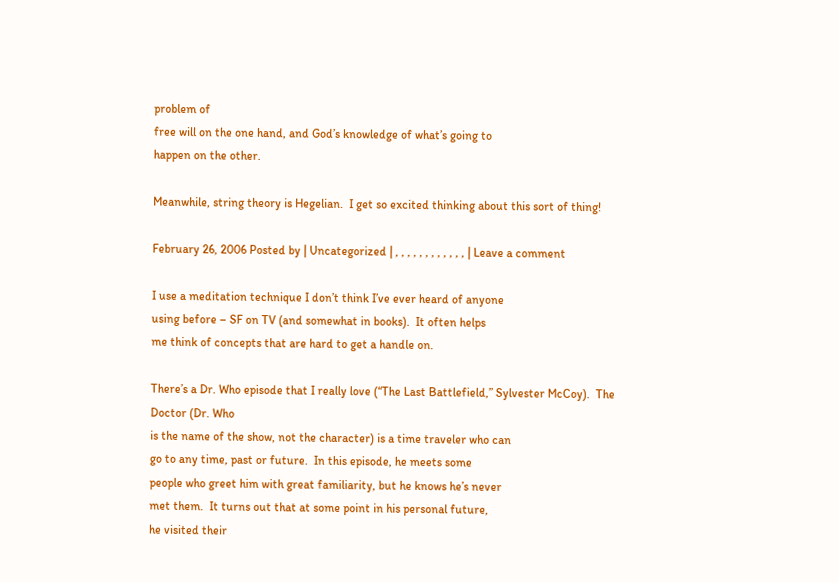problem of
free will on the one hand, and God’s knowledge of what’s going to
happen on the other.

Meanwhile, string theory is Hegelian.  I get so excited thinking about this sort of thing!

February 26, 2006 Posted by | Uncategorized | , , , , , , , , , , , , | Leave a comment

I use a meditation technique I don’t think I’ve ever heard of anyone
using before – SF on TV (and somewhat in books).  It often helps
me think of concepts that are hard to get a handle on.

There’s a Dr. Who episode that I really love (“The Last Battlefield,” Sylvester McCoy).  The Doctor (Dr. Who
is the name of the show, not the character) is a time traveler who can
go to any time, past or future.  In this episode, he meets some
people who greet him with great familiarity, but he knows he’s never
met them.  It turns out that at some point in his personal future,
he visited their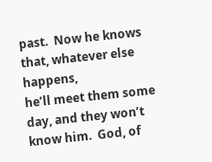past.  Now he knows that, whatever else happens,
he’ll meet them some day, and they won’t know him.  God, of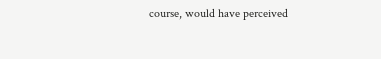course, would have perceived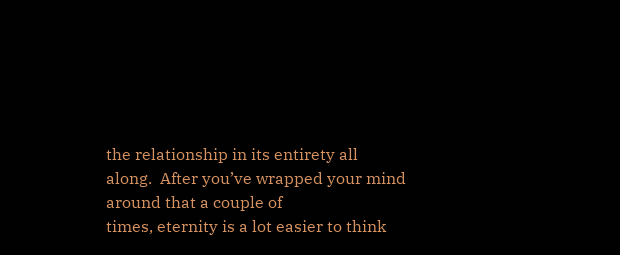the relationship in its entirety all
along.  After you’ve wrapped your mind around that a couple of
times, eternity is a lot easier to think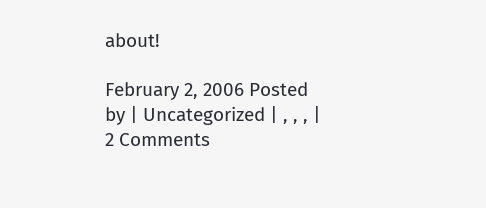about!

February 2, 2006 Posted by | Uncategorized | , , , | 2 Comments